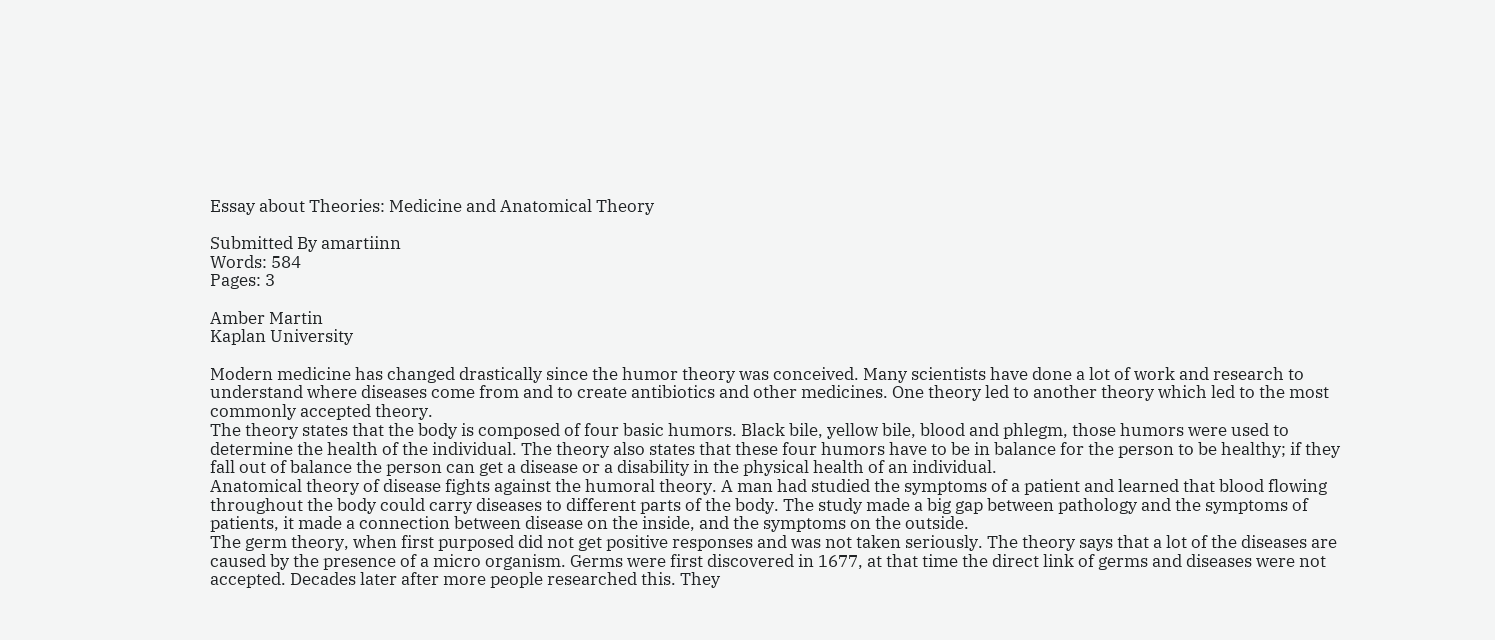Essay about Theories: Medicine and Anatomical Theory

Submitted By amartiinn
Words: 584
Pages: 3

Amber Martin
Kaplan University

Modern medicine has changed drastically since the humor theory was conceived. Many scientists have done a lot of work and research to understand where diseases come from and to create antibiotics and other medicines. One theory led to another theory which led to the most commonly accepted theory.
The theory states that the body is composed of four basic humors. Black bile, yellow bile, blood and phlegm, those humors were used to determine the health of the individual. The theory also states that these four humors have to be in balance for the person to be healthy; if they fall out of balance the person can get a disease or a disability in the physical health of an individual.
Anatomical theory of disease fights against the humoral theory. A man had studied the symptoms of a patient and learned that blood flowing throughout the body could carry diseases to different parts of the body. The study made a big gap between pathology and the symptoms of patients, it made a connection between disease on the inside, and the symptoms on the outside.
The germ theory, when first purposed did not get positive responses and was not taken seriously. The theory says that a lot of the diseases are caused by the presence of a micro organism. Germs were first discovered in 1677, at that time the direct link of germs and diseases were not accepted. Decades later after more people researched this. They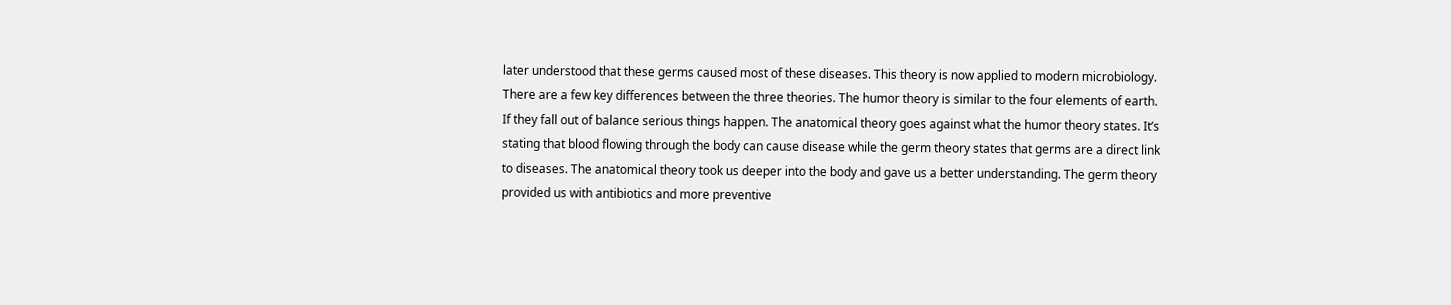later understood that these germs caused most of these diseases. This theory is now applied to modern microbiology.
There are a few key differences between the three theories. The humor theory is similar to the four elements of earth. If they fall out of balance serious things happen. The anatomical theory goes against what the humor theory states. It’s stating that blood flowing through the body can cause disease while the germ theory states that germs are a direct link to diseases. The anatomical theory took us deeper into the body and gave us a better understanding. The germ theory provided us with antibiotics and more preventive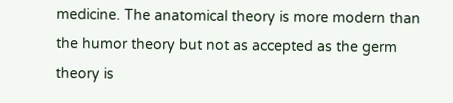medicine. The anatomical theory is more modern than the humor theory but not as accepted as the germ theory is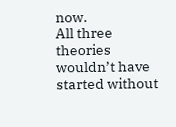now.
All three theories wouldn’t have started without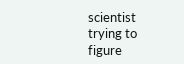scientist trying to figure